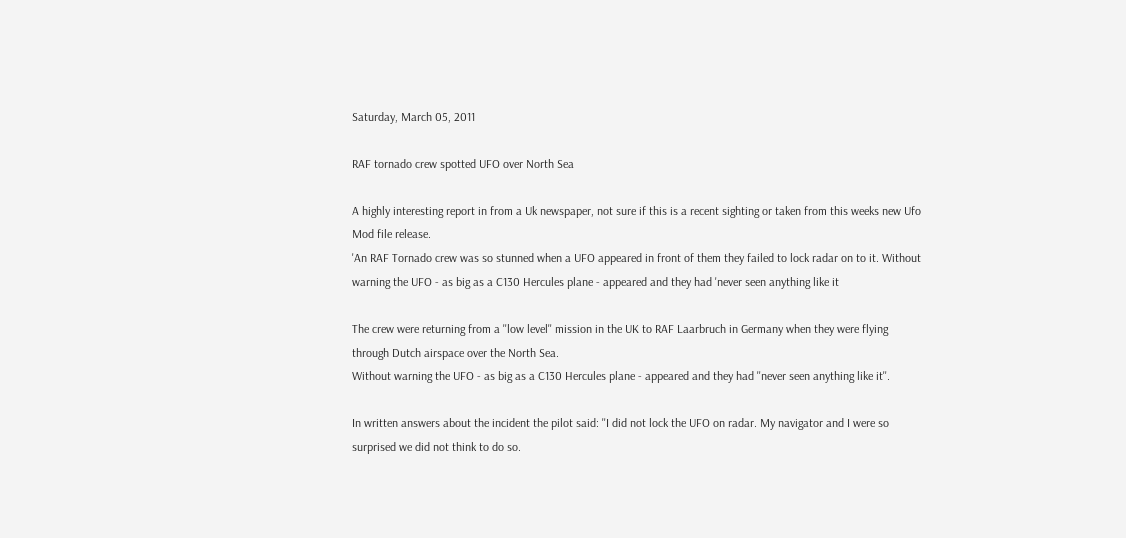Saturday, March 05, 2011

RAF tornado crew spotted UFO over North Sea

A highly interesting report in from a Uk newspaper, not sure if this is a recent sighting or taken from this weeks new Ufo Mod file release.
'An RAF Tornado crew was so stunned when a UFO appeared in front of them they failed to lock radar on to it. Without warning the UFO - as big as a C130 Hercules plane - appeared and they had 'never seen anything like it

The crew were returning from a ''low level'' mission in the UK to RAF Laarbruch in Germany when they were flying through Dutch airspace over the North Sea.
Without warning the UFO - as big as a C130 Hercules plane - appeared and they had ''never seen anything like it''.

In written answers about the incident the pilot said: ''I did not lock the UFO on radar. My navigator and I were so surprised we did not think to do so.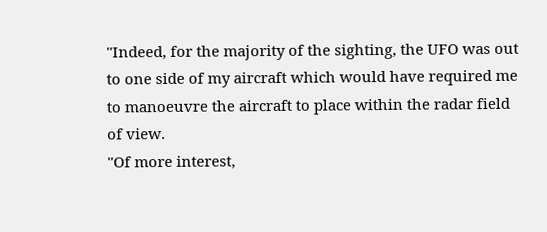''Indeed, for the majority of the sighting, the UFO was out to one side of my aircraft which would have required me to manoeuvre the aircraft to place within the radar field of view.
''Of more interest,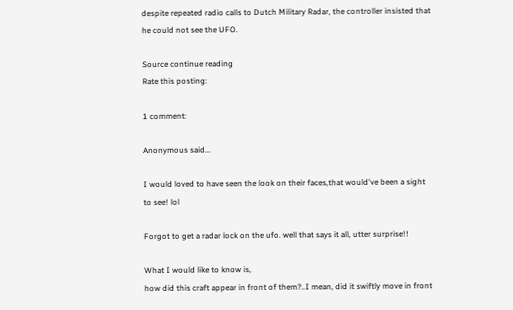despite repeated radio calls to Dutch Military Radar, the controller insisted that he could not see the UFO.

Source continue reading
Rate this posting:

1 comment:

Anonymous said...

I would loved to have seen the look on their faces,that would've been a sight to see! lol

Forgot to get a radar lock on the ufo. well that says it all, utter surprise!!

What I would like to know is,
how did this craft appear in front of them?..I mean, did it swiftly move in front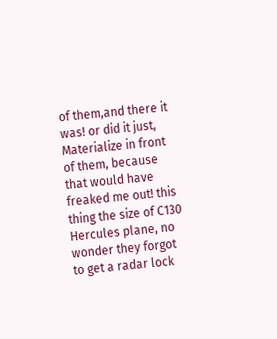of them,and there it was! or did it just, Materialize in front of them, because that would have freaked me out! this thing the size of C130 Hercules plane, no wonder they forgot to get a radar lock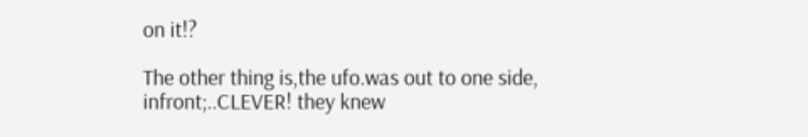on it!?

The other thing is,the ufo.was out to one side, infront;..CLEVER! they knew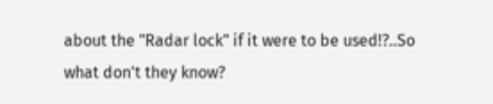about the "Radar lock" if it were to be used!?..So what don't they know?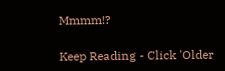Mmmm!?

Keep Reading - Click 'Older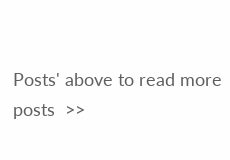Posts' above to read more posts  >>